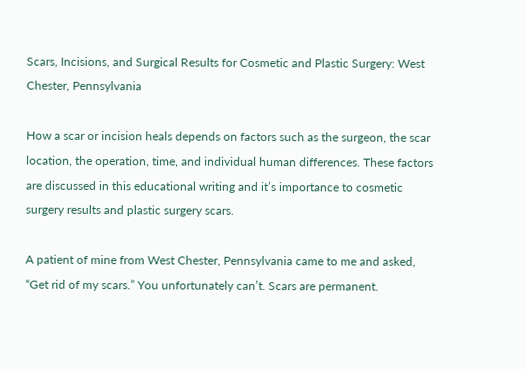Scars, Incisions, and Surgical Results for Cosmetic and Plastic Surgery: West Chester, Pennsylvania

How a scar or incision heals depends on factors such as the surgeon, the scar location, the operation, time, and individual human differences. These factors are discussed in this educational writing and it’s importance to cosmetic surgery results and plastic surgery scars.

A patient of mine from West Chester, Pennsylvania came to me and asked, “Get rid of my scars.” You unfortunately can’t. Scars are permanent.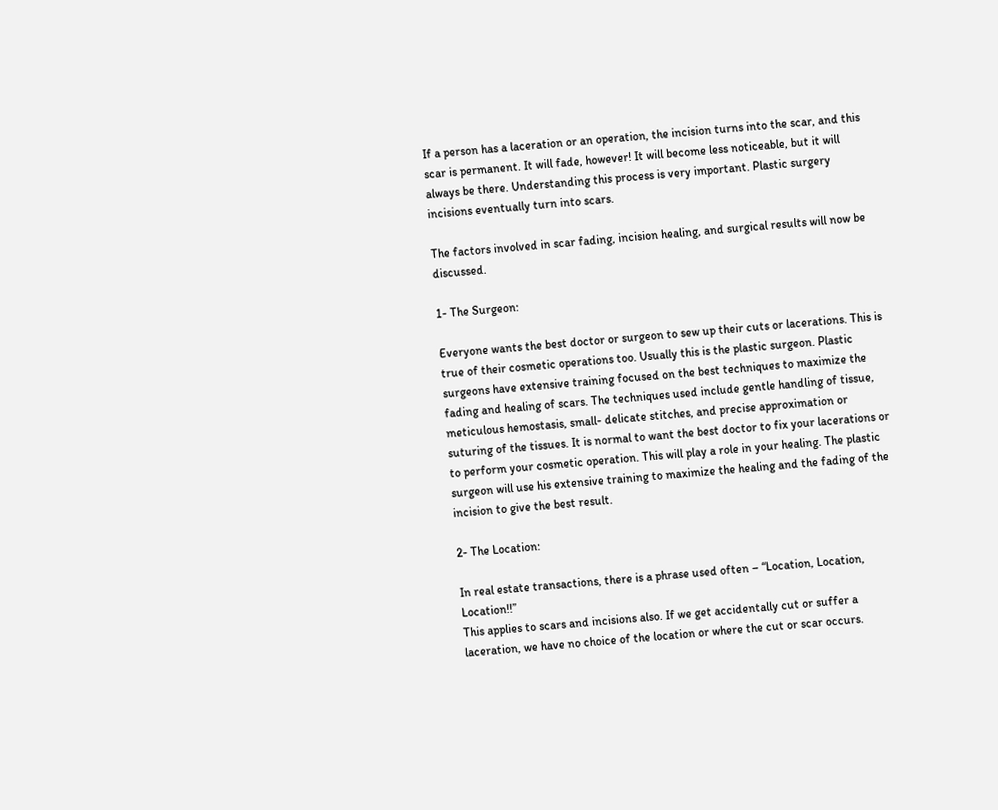If a person has a laceration or an operation, the incision turns into the scar, and this scar is permanent. It will fade, however! It will become less noticeable, but it will always be there. Understanding this process is very important. Plastic surgery incisions eventually turn into scars.

The factors involved in scar fading, incision healing, and surgical results will now be discussed.

1- The Surgeon:

Everyone wants the best doctor or surgeon to sew up their cuts or lacerations. This is true of their cosmetic operations too. Usually this is the plastic surgeon. Plastic surgeons have extensive training focused on the best techniques to maximize the fading and healing of scars. The techniques used include gentle handling of tissue, meticulous hemostasis, small- delicate stitches, and precise approximation or suturing of the tissues. It is normal to want the best doctor to fix your lacerations or to perform your cosmetic operation. This will play a role in your healing. The plastic surgeon will use his extensive training to maximize the healing and the fading of the incision to give the best result.

2- The Location:

In real estate transactions, there is a phrase used often – “Location, Location, Location!!”
This applies to scars and incisions also. If we get accidentally cut or suffer a laceration, we have no choice of the location or where the cut or scar occurs.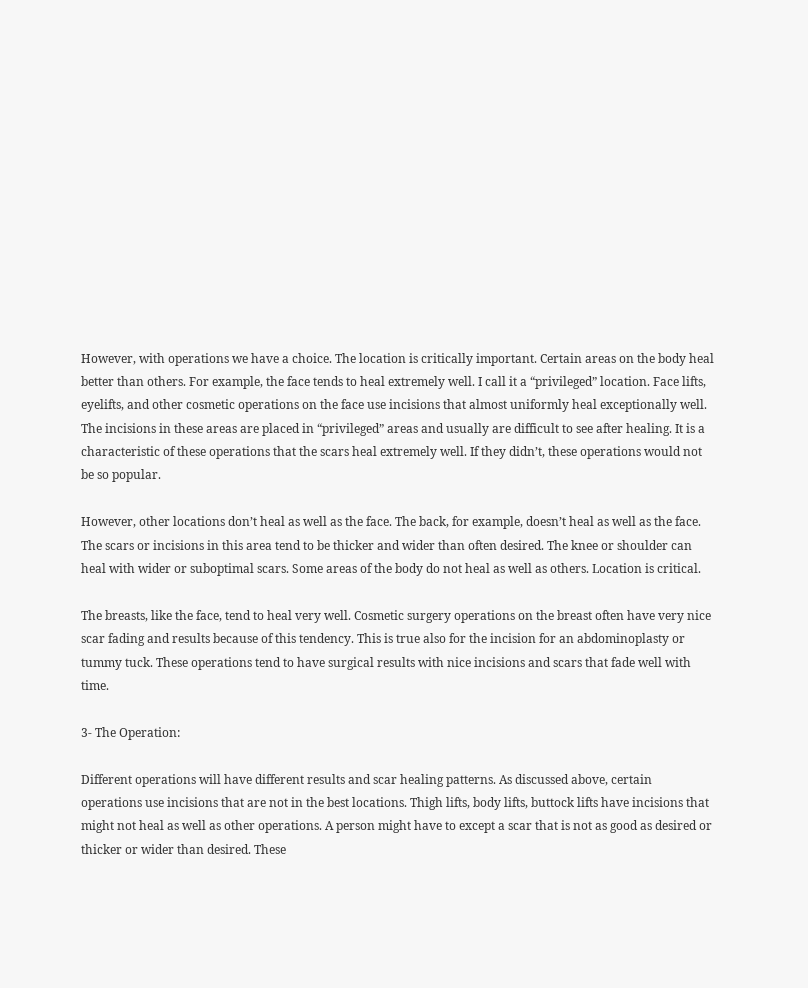However, with operations we have a choice. The location is critically important. Certain areas on the body heal better than others. For example, the face tends to heal extremely well. I call it a “privileged” location. Face lifts, eyelifts, and other cosmetic operations on the face use incisions that almost uniformly heal exceptionally well. The incisions in these areas are placed in “privileged” areas and usually are difficult to see after healing. It is a characteristic of these operations that the scars heal extremely well. If they didn’t, these operations would not be so popular.

However, other locations don’t heal as well as the face. The back, for example, doesn’t heal as well as the face. The scars or incisions in this area tend to be thicker and wider than often desired. The knee or shoulder can heal with wider or suboptimal scars. Some areas of the body do not heal as well as others. Location is critical.

The breasts, like the face, tend to heal very well. Cosmetic surgery operations on the breast often have very nice scar fading and results because of this tendency. This is true also for the incision for an abdominoplasty or tummy tuck. These operations tend to have surgical results with nice incisions and scars that fade well with time.

3- The Operation:

Different operations will have different results and scar healing patterns. As discussed above, certain operations use incisions that are not in the best locations. Thigh lifts, body lifts, buttock lifts have incisions that might not heal as well as other operations. A person might have to except a scar that is not as good as desired or thicker or wider than desired. These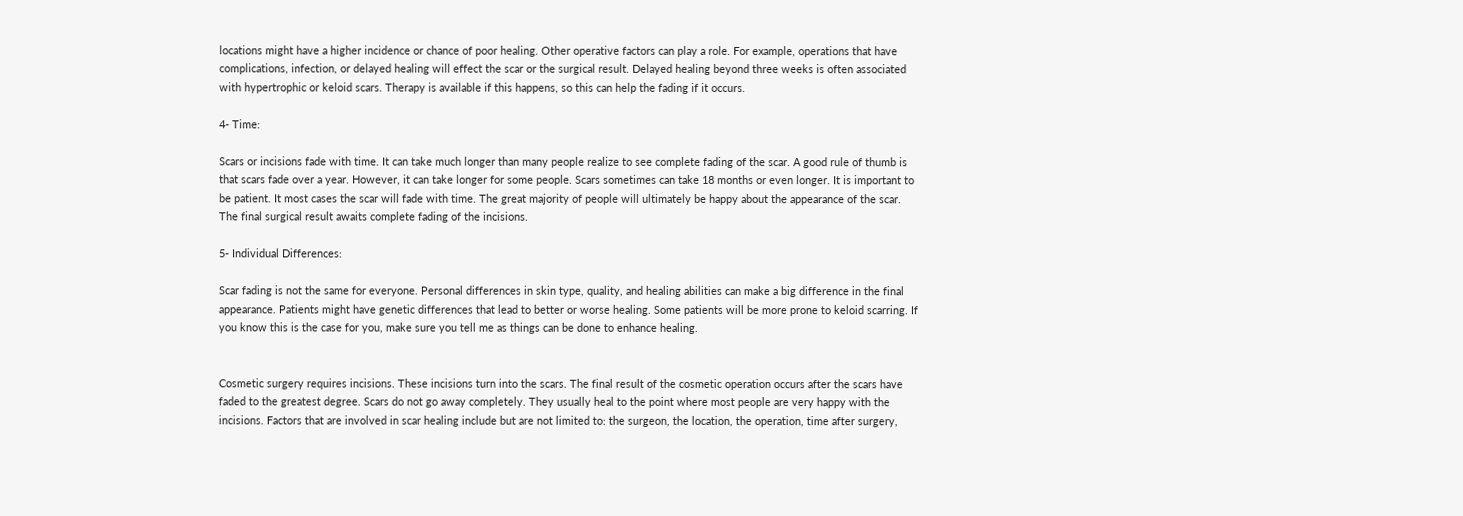locations might have a higher incidence or chance of poor healing. Other operative factors can play a role. For example, operations that have complications, infection, or delayed healing will effect the scar or the surgical result. Delayed healing beyond three weeks is often associated with hypertrophic or keloid scars. Therapy is available if this happens, so this can help the fading if it occurs.

4- Time:

Scars or incisions fade with time. It can take much longer than many people realize to see complete fading of the scar. A good rule of thumb is that scars fade over a year. However, it can take longer for some people. Scars sometimes can take 18 months or even longer. It is important to be patient. It most cases the scar will fade with time. The great majority of people will ultimately be happy about the appearance of the scar. The final surgical result awaits complete fading of the incisions.

5- Individual Differences:

Scar fading is not the same for everyone. Personal differences in skin type, quality, and healing abilities can make a big difference in the final appearance. Patients might have genetic differences that lead to better or worse healing. Some patients will be more prone to keloid scarring. If you know this is the case for you, make sure you tell me as things can be done to enhance healing.


Cosmetic surgery requires incisions. These incisions turn into the scars. The final result of the cosmetic operation occurs after the scars have faded to the greatest degree. Scars do not go away completely. They usually heal to the point where most people are very happy with the incisions. Factors that are involved in scar healing include but are not limited to: the surgeon, the location, the operation, time after surgery,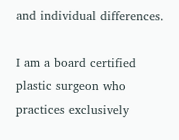and individual differences.

I am a board certified plastic surgeon who practices exclusively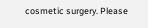cosmetic surgery. Please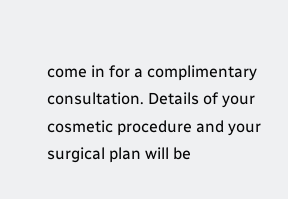come in for a complimentary consultation. Details of your cosmetic procedure and your surgical plan will be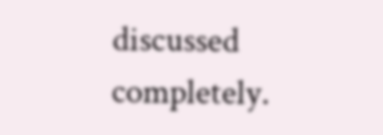discussed completely.